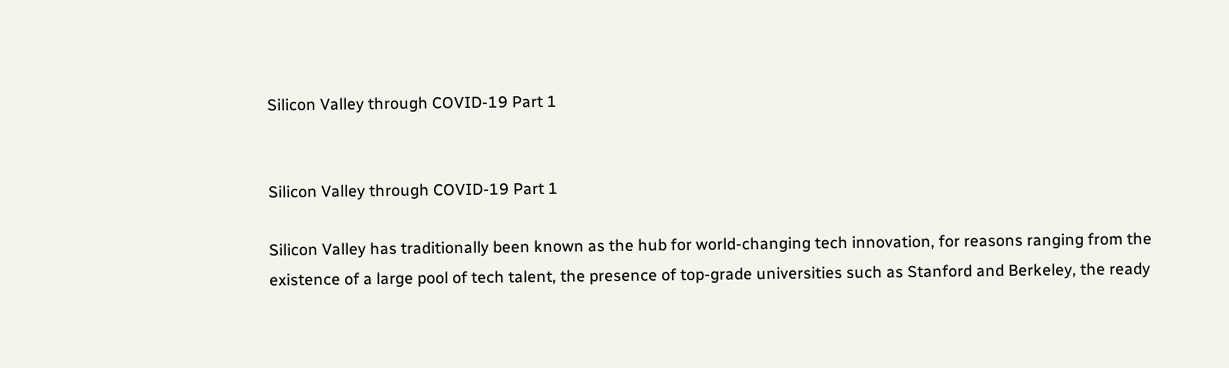Silicon Valley through COVID-19 Part 1


Silicon Valley through COVID-19 Part 1

Silicon Valley has traditionally been known as the hub for world-changing tech innovation, for reasons ranging from the existence of a large pool of tech talent, the presence of top-grade universities such as Stanford and Berkeley, the ready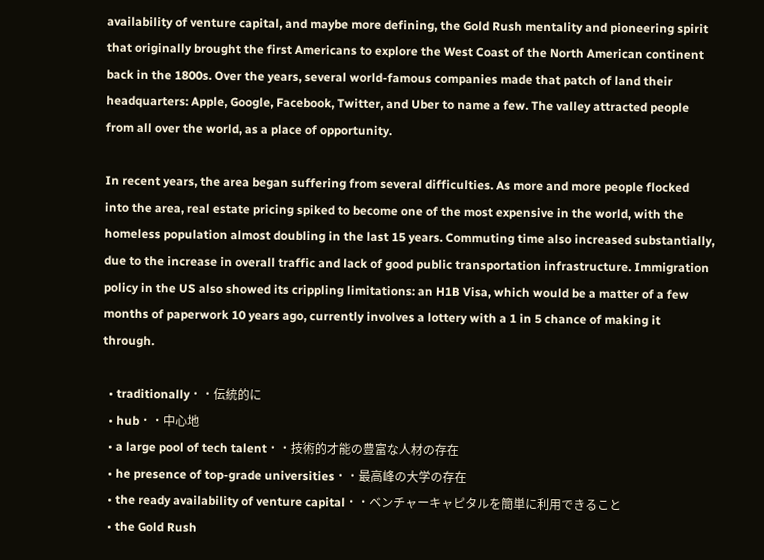availability of venture capital, and maybe more defining, the Gold Rush mentality and pioneering spirit that originally brought the first Americans to explore the West Coast of the North American continent back in the 1800s. Over the years, several world-famous companies made that patch of land their headquarters: Apple, Google, Facebook, Twitter, and Uber to name a few. The valley attracted people from all over the world, as a place of opportunity.

In recent years, the area began suffering from several difficulties. As more and more people flocked into the area, real estate pricing spiked to become one of the most expensive in the world, with the homeless population almost doubling in the last 15 years. Commuting time also increased substantially, due to the increase in overall traffic and lack of good public transportation infrastructure. Immigration policy in the US also showed its crippling limitations: an H1B Visa, which would be a matter of a few months of paperwork 10 years ago, currently involves a lottery with a 1 in 5 chance of making it through.

  • traditionally・・伝統的に
  • hub・・中心地
  • a large pool of tech talent・・技術的才能の豊富な人材の存在
  • he presence of top-grade universities・・最高峰の大学の存在
  • the ready availability of venture capital・・ベンチャーキャピタルを簡単に利用できること
  • the Gold Rush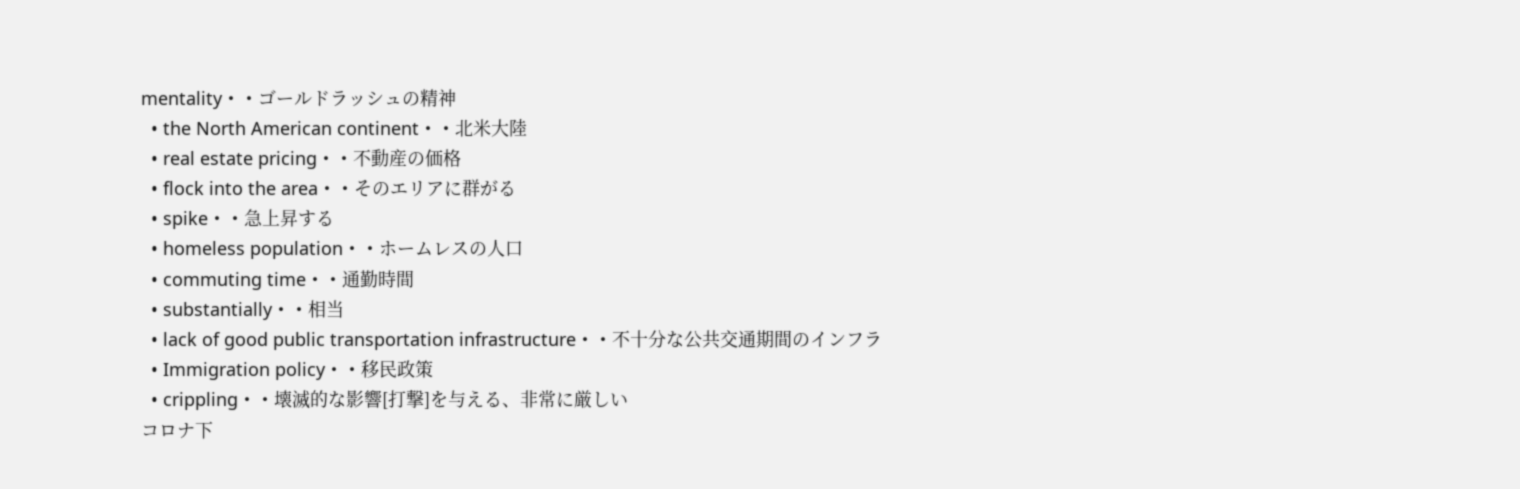mentality・・ゴールドラッシュの精神
  • the North American continent・・北米大陸
  • real estate pricing・・不動産の価格
  • flock into the area・・そのエリアに群がる
  • spike・・急上昇する
  • homeless population・・ホームレスの人口
  • commuting time・・通勤時間
  • substantially・・相当
  • lack of good public transportation infrastructure・・不十分な公共交通期間のインフラ
  • Immigration policy・・移民政策
  • crippling・・壊滅的な影響[打撃]を与える、非常に厳しい
コロナ下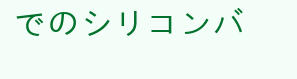でのシリコンバ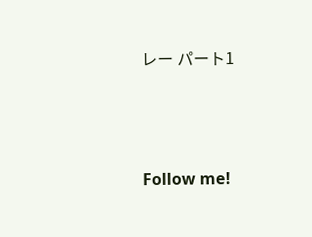レー パート1




Follow me!